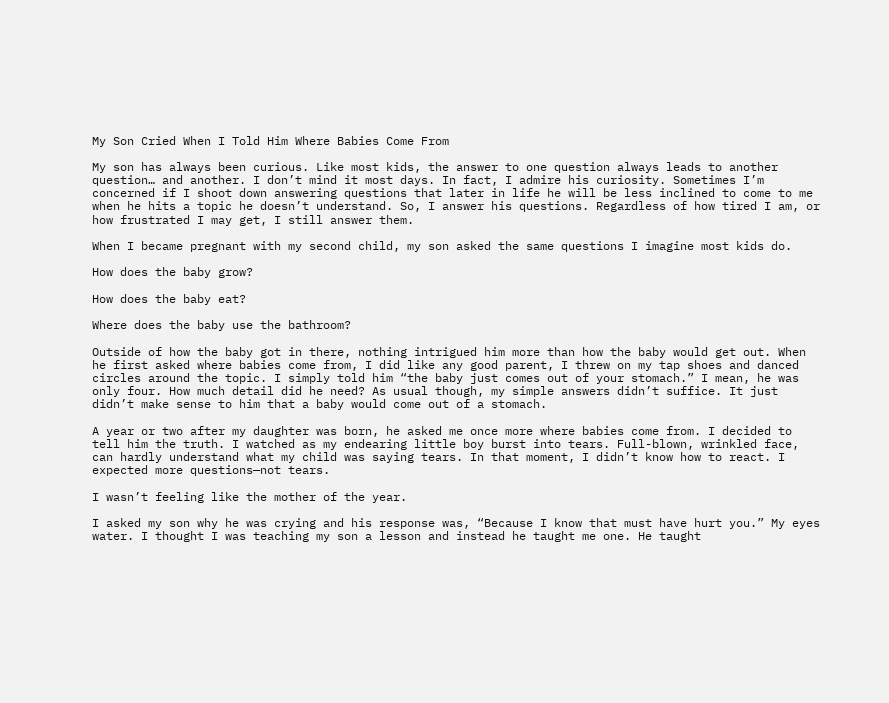My Son Cried When I Told Him Where Babies Come From

My son has always been curious. Like most kids, the answer to one question always leads to another question… and another. I don’t mind it most days. In fact, I admire his curiosity. Sometimes I’m concerned if I shoot down answering questions that later in life he will be less inclined to come to me when he hits a topic he doesn’t understand. So, I answer his questions. Regardless of how tired I am, or how frustrated I may get, I still answer them.

When I became pregnant with my second child, my son asked the same questions I imagine most kids do.

How does the baby grow?

How does the baby eat?

Where does the baby use the bathroom?

Outside of how the baby got in there, nothing intrigued him more than how the baby would get out. When he first asked where babies come from, I did like any good parent, I threw on my tap shoes and danced circles around the topic. I simply told him “the baby just comes out of your stomach.” I mean, he was only four. How much detail did he need? As usual though, my simple answers didn’t suffice. It just didn’t make sense to him that a baby would come out of a stomach.

A year or two after my daughter was born, he asked me once more where babies come from. I decided to tell him the truth. I watched as my endearing little boy burst into tears. Full-blown, wrinkled face, can hardly understand what my child was saying tears. In that moment, I didn’t know how to react. I expected more questions—not tears.

I wasn’t feeling like the mother of the year.

I asked my son why he was crying and his response was, “Because I know that must have hurt you.” My eyes water. I thought I was teaching my son a lesson and instead he taught me one. He taught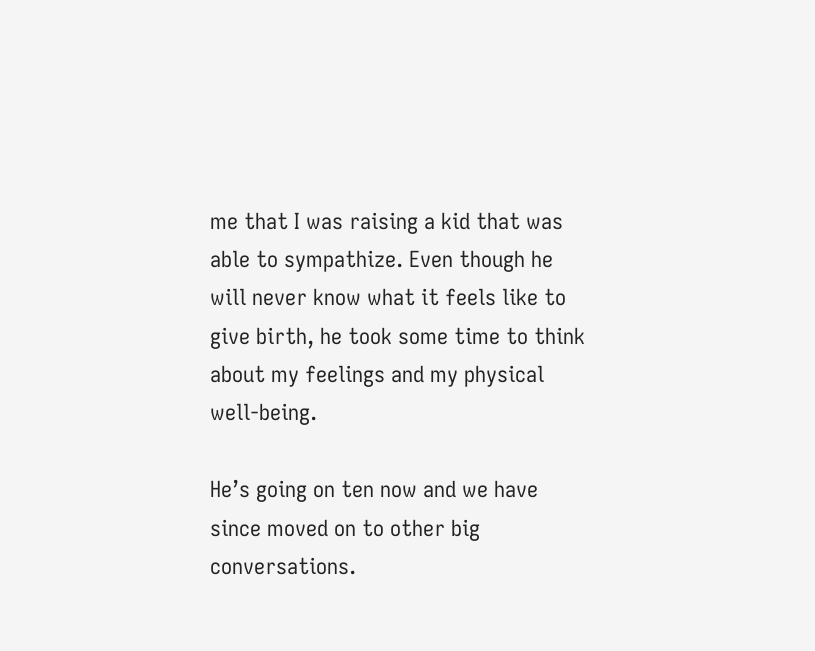me that I was raising a kid that was able to sympathize. Even though he will never know what it feels like to give birth, he took some time to think about my feelings and my physical well-being.

He’s going on ten now and we have since moved on to other big conversations.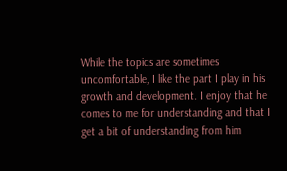While the topics are sometimes uncomfortable, I like the part I play in his growth and development. I enjoy that he comes to me for understanding and that I get a bit of understanding from him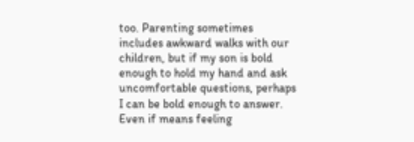too. Parenting sometimes includes awkward walks with our children, but if my son is bold enough to hold my hand and ask uncomfortable questions, perhaps I can be bold enough to answer. Even if means feeling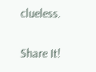clueless.

Share It!